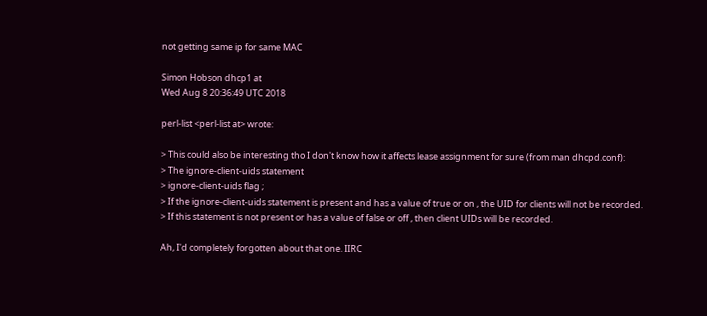not getting same ip for same MAC

Simon Hobson dhcp1 at
Wed Aug 8 20:36:49 UTC 2018

perl-list <perl-list at> wrote:

> This could also be interesting tho I don't know how it affects lease assignment for sure (from man dhcpd.conf):
> The ignore-client-uids statement
> ignore-client-uids flag ;
> If the ignore-client-uids statement is present and has a value of true or on , the UID for clients will not be recorded.
> If this statement is not present or has a value of false or off , then client UIDs will be recorded.

Ah, I'd completely forgotten about that one. IIRC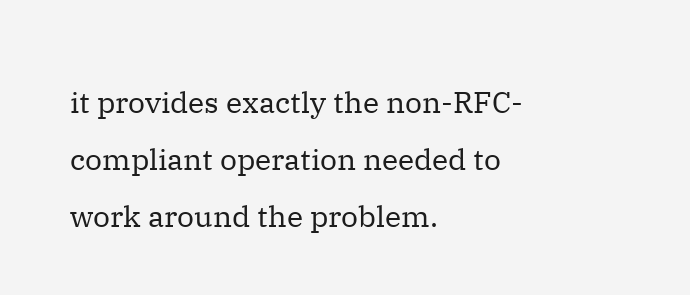it provides exactly the non-RFC-compliant operation needed to work around the problem.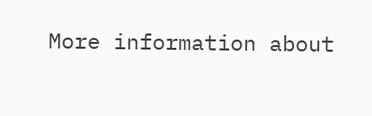More information about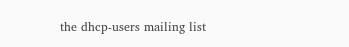the dhcp-users mailing list